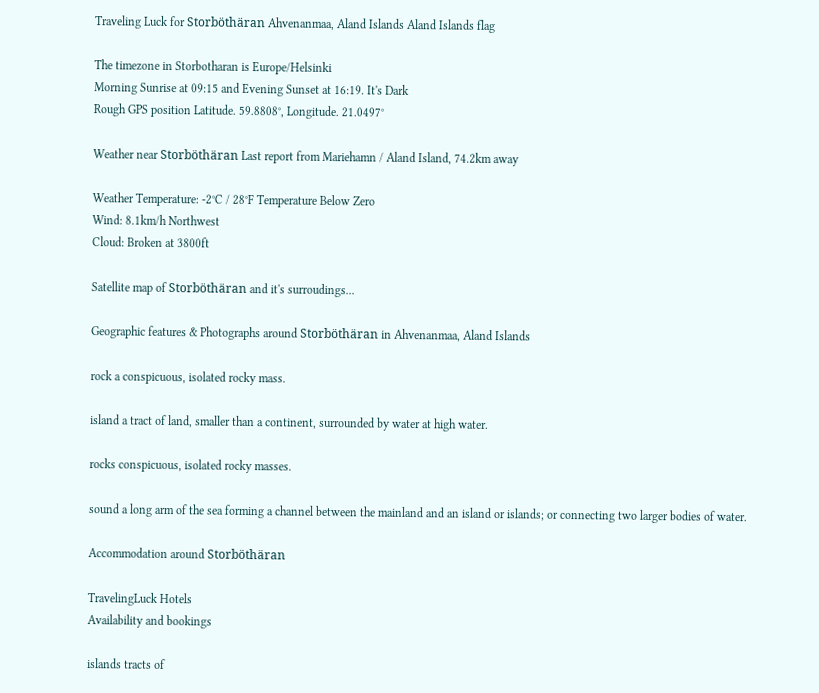Traveling Luck for Storböthäran Ahvenanmaa, Aland Islands Aland Islands flag

The timezone in Storbotharan is Europe/Helsinki
Morning Sunrise at 09:15 and Evening Sunset at 16:19. It's Dark
Rough GPS position Latitude. 59.8808°, Longitude. 21.0497°

Weather near Storböthäran Last report from Mariehamn / Aland Island, 74.2km away

Weather Temperature: -2°C / 28°F Temperature Below Zero
Wind: 8.1km/h Northwest
Cloud: Broken at 3800ft

Satellite map of Storböthäran and it's surroudings...

Geographic features & Photographs around Storböthäran in Ahvenanmaa, Aland Islands

rock a conspicuous, isolated rocky mass.

island a tract of land, smaller than a continent, surrounded by water at high water.

rocks conspicuous, isolated rocky masses.

sound a long arm of the sea forming a channel between the mainland and an island or islands; or connecting two larger bodies of water.

Accommodation around Storböthäran

TravelingLuck Hotels
Availability and bookings

islands tracts of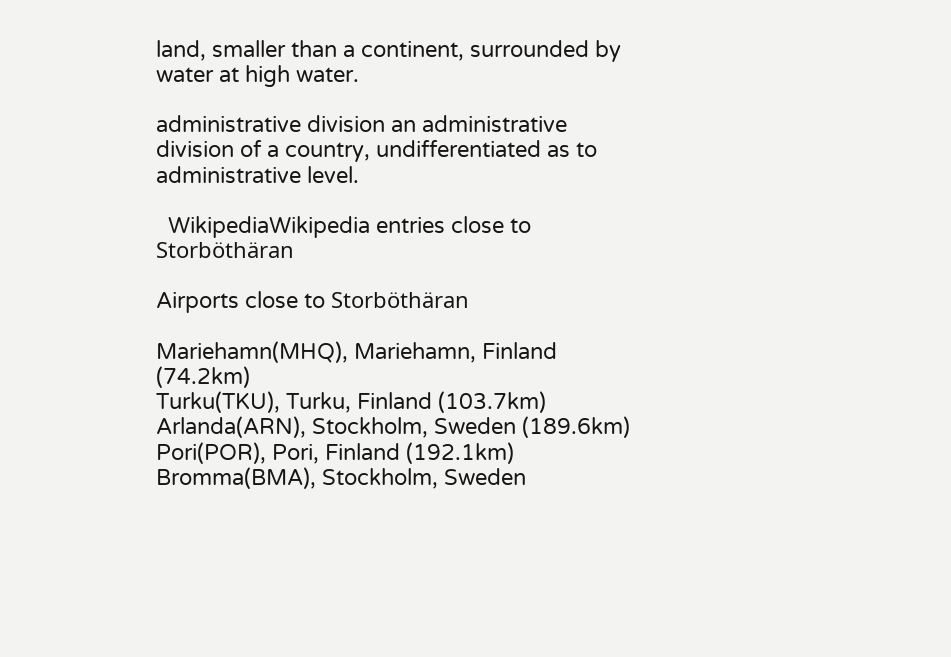land, smaller than a continent, surrounded by water at high water.

administrative division an administrative division of a country, undifferentiated as to administrative level.

  WikipediaWikipedia entries close to Storböthäran

Airports close to Storböthäran

Mariehamn(MHQ), Mariehamn, Finland (74.2km)
Turku(TKU), Turku, Finland (103.7km)
Arlanda(ARN), Stockholm, Sweden (189.6km)
Pori(POR), Pori, Finland (192.1km)
Bromma(BMA), Stockholm, Sweden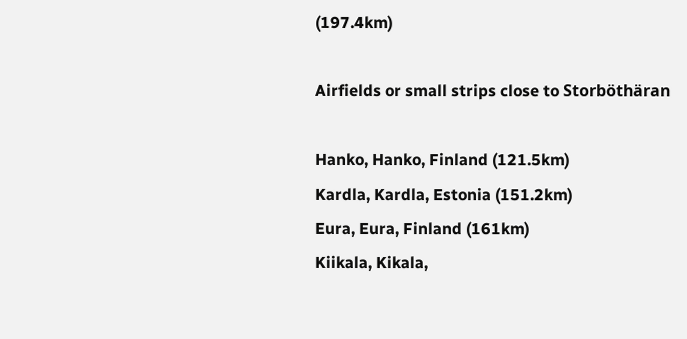(197.4km)

Airfields or small strips close to Storböthäran

Hanko, Hanko, Finland (121.5km)
Kardla, Kardla, Estonia (151.2km)
Eura, Eura, Finland (161km)
Kiikala, Kikala,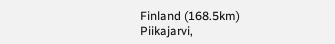Finland (168.5km)
Piikajarvi,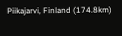Piikajarvi, Finland (174.8km)